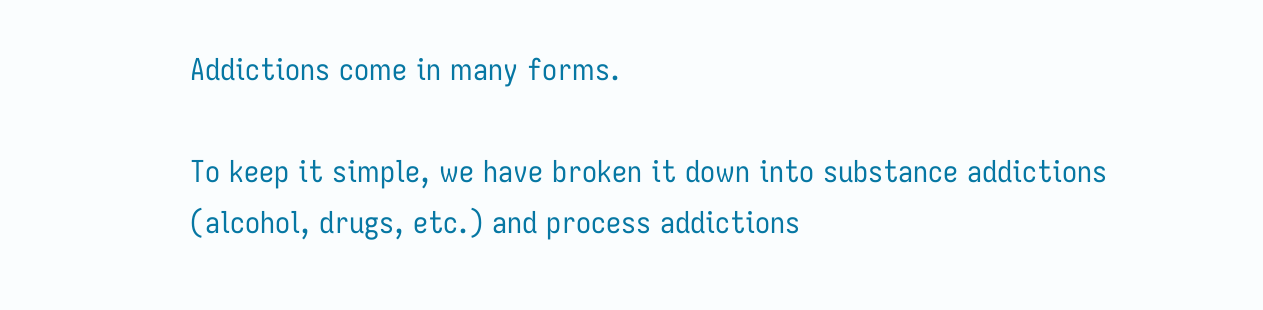Addictions come in many forms.

To keep it simple, we have broken it down into substance addictions (alcohol, drugs, etc.) and process addictions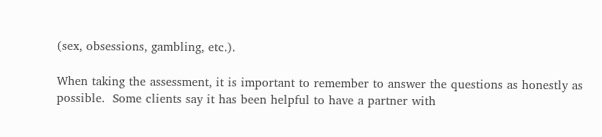(sex, obsessions, gambling, etc.).

When taking the assessment, it is important to remember to answer the questions as honestly as possible.  Some clients say it has been helpful to have a partner with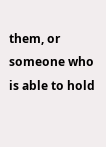them, or someone who is able to hold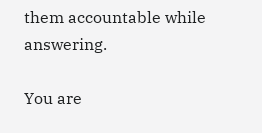them accountable while answering.

You are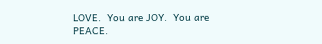LOVE.  You are JOY.  You are PEACE.